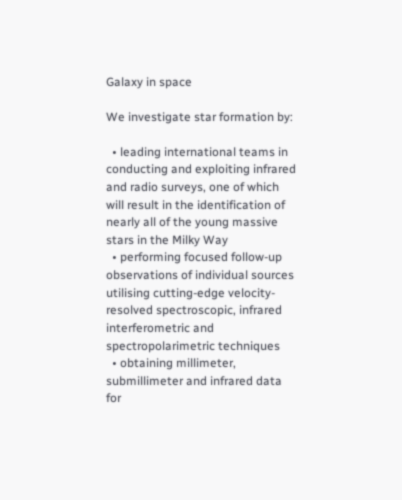Galaxy in space

We investigate star formation by:

  • leading international teams in conducting and exploiting infrared and radio surveys, one of which will result in the identification of nearly all of the young massive stars in the Milky Way
  • performing focused follow-up observations of individual sources utilising cutting-edge velocity-resolved spectroscopic, infrared interferometric and spectropolarimetric techniques
  • obtaining millimeter, submillimeter and infrared data for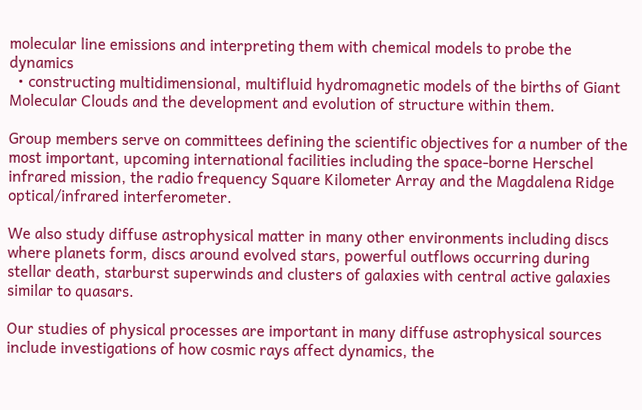molecular line emissions and interpreting them with chemical models to probe the dynamics
  • constructing multidimensional, multifluid hydromagnetic models of the births of Giant Molecular Clouds and the development and evolution of structure within them.

Group members serve on committees defining the scientific objectives for a number of the most important, upcoming international facilities including the space-borne Herschel infrared mission, the radio frequency Square Kilometer Array and the Magdalena Ridge optical/infrared interferometer.

We also study diffuse astrophysical matter in many other environments including discs where planets form, discs around evolved stars, powerful outflows occurring during stellar death, starburst superwinds and clusters of galaxies with central active galaxies similar to quasars.

Our studies of physical processes are important in many diffuse astrophysical sources include investigations of how cosmic rays affect dynamics, the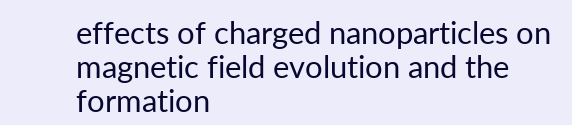effects of charged nanoparticles on magnetic field evolution and the formation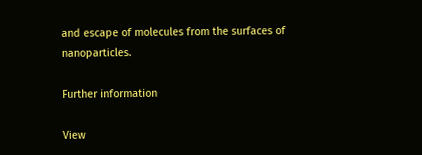and escape of molecules from the surfaces of nanoparticles.

Further information

View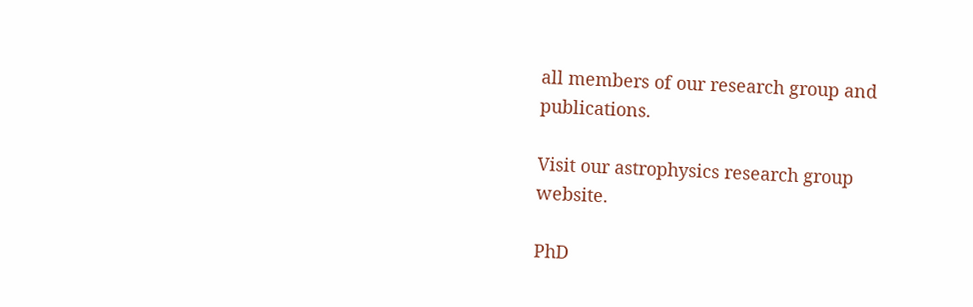all members of our research group and publications.

Visit our astrophysics research group website.

PhD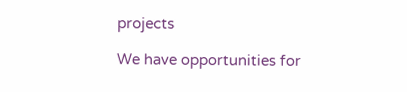projects

We have opportunities for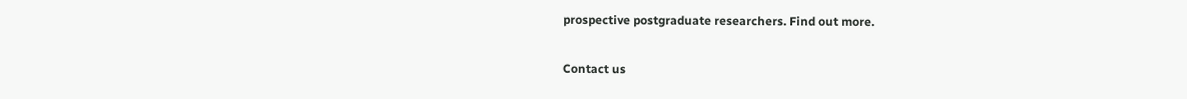prospective postgraduate researchers. Find out more.

Contact us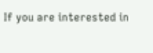If you are interested in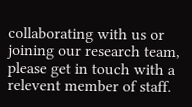collaborating with us or joining our research team, please get in touch with a relevent member of staff.